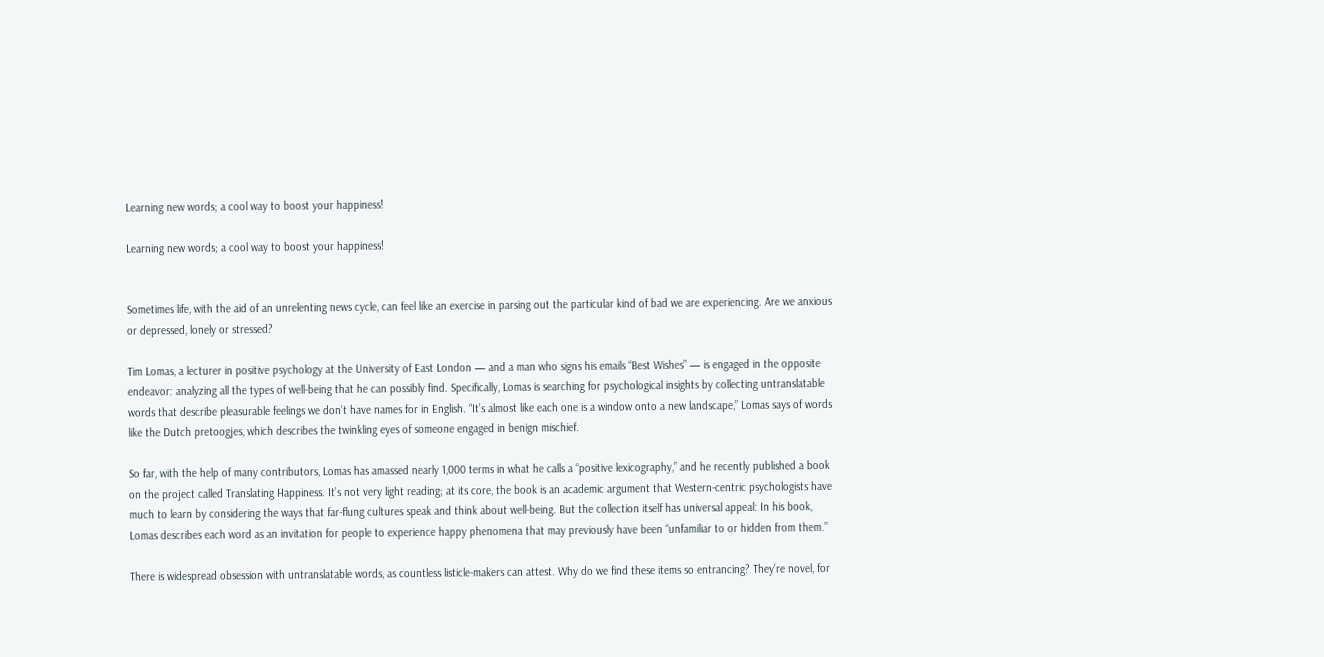Learning new words; a cool way to boost your happiness!

Learning new words; a cool way to boost your happiness!


Sometimes life, with the aid of an unrelenting news cycle, can feel like an exercise in parsing out the particular kind of bad we are experiencing. Are we anxious or depressed, lonely or stressed?

Tim Lomas, a lecturer in positive psychology at the University of East London — and a man who signs his emails “Best Wishes” — is engaged in the opposite endeavor: analyzing all the types of well-being that he can possibly find. Specifically, Lomas is searching for psychological insights by collecting untranslatable words that describe pleasurable feelings we don’t have names for in English. “It’s almost like each one is a window onto a new landscape,” Lomas says of words like the Dutch pretoogjes, which describes the twinkling eyes of someone engaged in benign mischief.

So far, with the help of many contributors, Lomas has amassed nearly 1,000 terms in what he calls a “positive lexicography,” and he recently published a book on the project called Translating Happiness. It’s not very light reading; at its core, the book is an academic argument that Western-centric psychologists have much to learn by considering the ways that far-flung cultures speak and think about well-being. But the collection itself has universal appeal: In his book, Lomas describes each word as an invitation for people to experience happy phenomena that may previously have been “unfamiliar to or hidden from them.”

There is widespread obsession with untranslatable words, as countless listicle-makers can attest. Why do we find these items so entrancing? They’re novel, for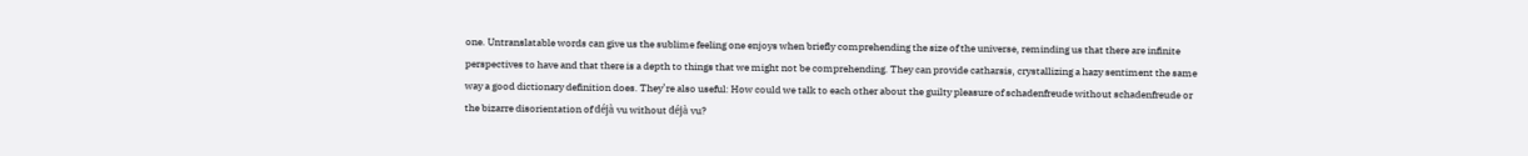one. Untranslatable words can give us the sublime feeling one enjoys when briefly comprehending the size of the universe, reminding us that there are infinite perspectives to have and that there is a depth to things that we might not be comprehending. They can provide catharsis, crystallizing a hazy sentiment the same way a good dictionary definition does. They’re also useful: How could we talk to each other about the guilty pleasure of schadenfreude without schadenfreude or the bizarre disorientation of déjà vu without déjà vu?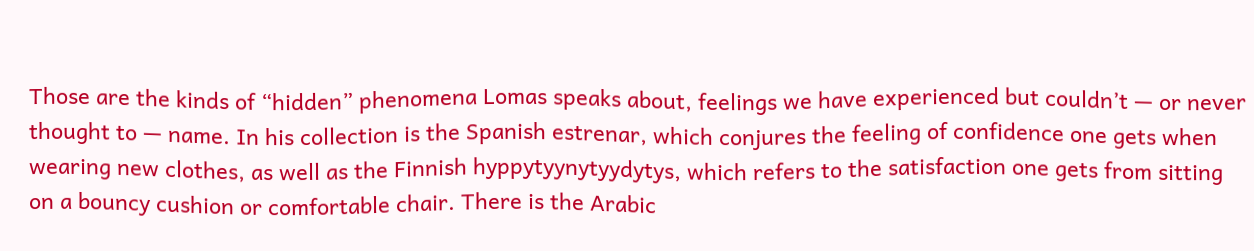Those are the kinds of “hidden” phenomena Lomas speaks about, feelings we have experienced but couldn’t — or never thought to — name. In his collection is the Spanish estrenar, which conjures the feeling of confidence one gets when wearing new clothes, as well as the Finnish hyppytyynytyydytys, which refers to the satisfaction one gets from sitting on a bouncy cushion or comfortable chair. There is the Arabic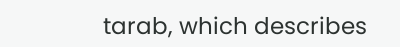tarab, which describes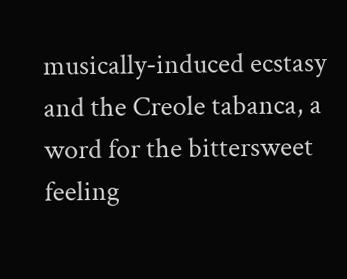musically-induced ecstasy and the Creole tabanca, a word for the bittersweet feeling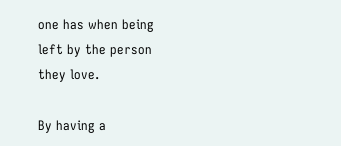one has when being left by the person they love.

By having a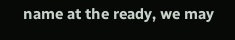name at the ready, we may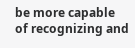be more capable of recognizing and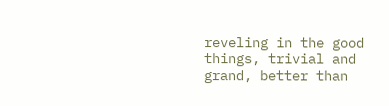reveling in the good things, trivial and grand, better than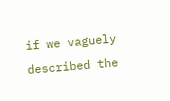if we vaguely described the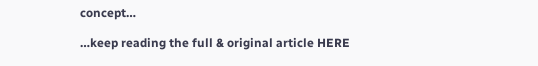concept…

…keep reading the full & original article HERE